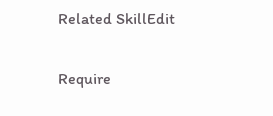Related SkillEdit

Require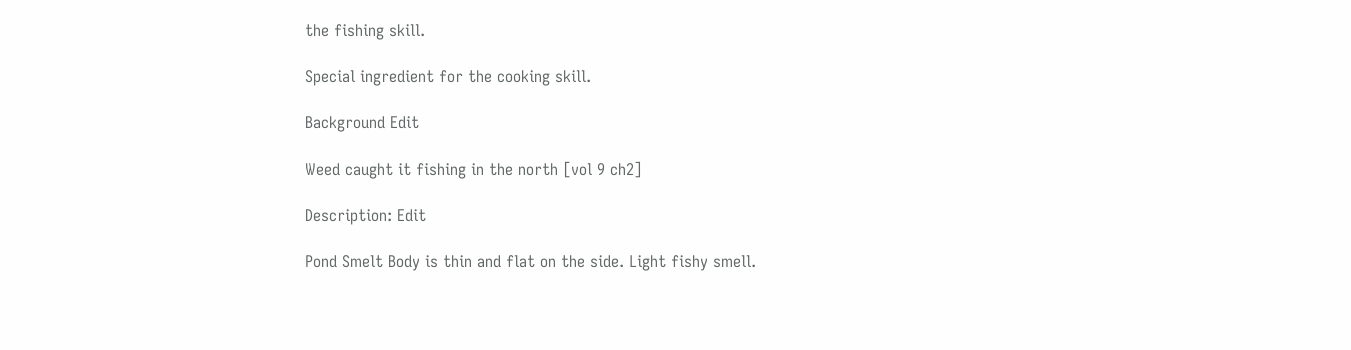the fishing skill.

Special ingredient for the cooking skill.

Background Edit

Weed caught it fishing in the north [vol 9 ch2]

Description: Edit

Pond Smelt Body is thin and flat on the side. Light fishy smell.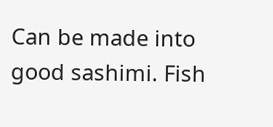Can be made into good sashimi. Fish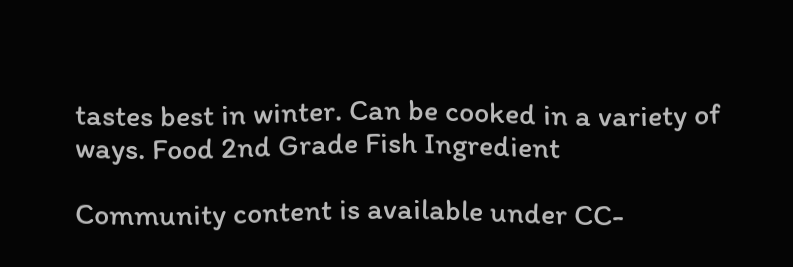tastes best in winter. Can be cooked in a variety of ways. Food 2nd Grade Fish Ingredient

Community content is available under CC-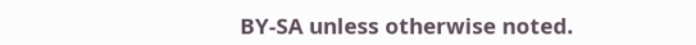BY-SA unless otherwise noted.